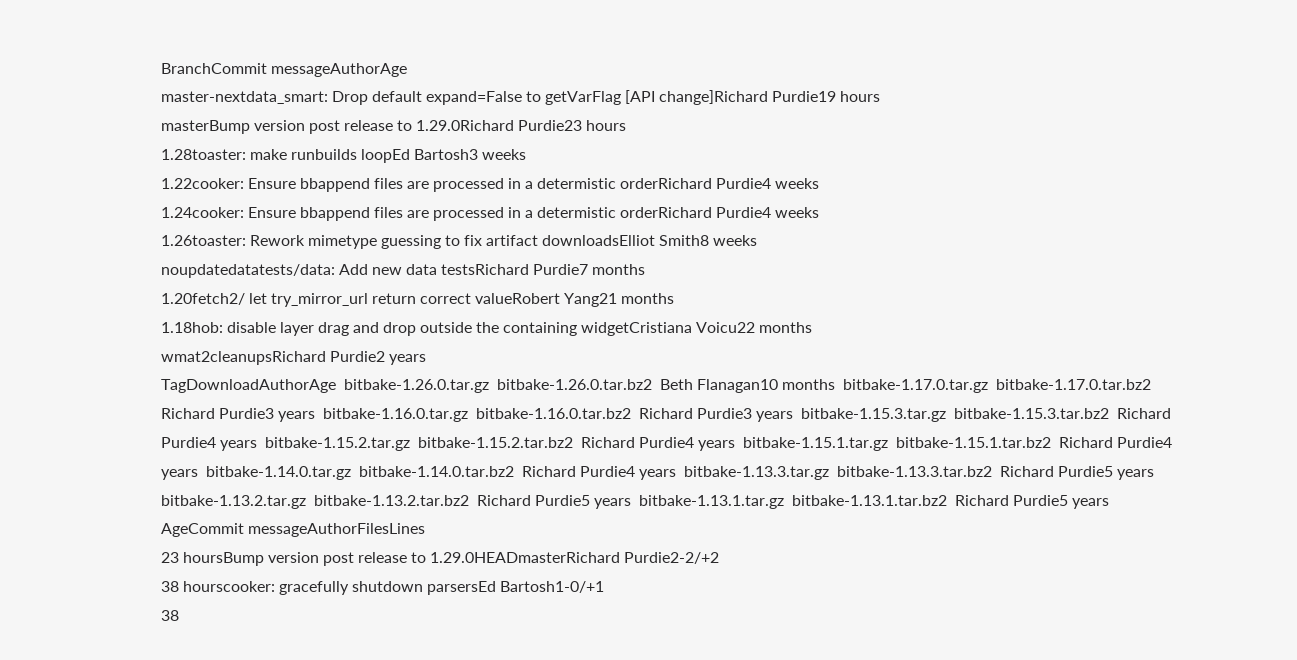BranchCommit messageAuthorAge
master-nextdata_smart: Drop default expand=False to getVarFlag [API change]Richard Purdie19 hours
masterBump version post release to 1.29.0Richard Purdie23 hours
1.28toaster: make runbuilds loopEd Bartosh3 weeks
1.22cooker: Ensure bbappend files are processed in a determistic orderRichard Purdie4 weeks
1.24cooker: Ensure bbappend files are processed in a determistic orderRichard Purdie4 weeks
1.26toaster: Rework mimetype guessing to fix artifact downloadsElliot Smith8 weeks
noupdatedatatests/data: Add new data testsRichard Purdie7 months
1.20fetch2/ let try_mirror_url return correct valueRobert Yang21 months
1.18hob: disable layer drag and drop outside the containing widgetCristiana Voicu22 months
wmat2cleanupsRichard Purdie2 years
TagDownloadAuthorAge  bitbake-1.26.0.tar.gz  bitbake-1.26.0.tar.bz2  Beth Flanagan10 months  bitbake-1.17.0.tar.gz  bitbake-1.17.0.tar.bz2  Richard Purdie3 years  bitbake-1.16.0.tar.gz  bitbake-1.16.0.tar.bz2  Richard Purdie3 years  bitbake-1.15.3.tar.gz  bitbake-1.15.3.tar.bz2  Richard Purdie4 years  bitbake-1.15.2.tar.gz  bitbake-1.15.2.tar.bz2  Richard Purdie4 years  bitbake-1.15.1.tar.gz  bitbake-1.15.1.tar.bz2  Richard Purdie4 years  bitbake-1.14.0.tar.gz  bitbake-1.14.0.tar.bz2  Richard Purdie4 years  bitbake-1.13.3.tar.gz  bitbake-1.13.3.tar.bz2  Richard Purdie5 years  bitbake-1.13.2.tar.gz  bitbake-1.13.2.tar.bz2  Richard Purdie5 years  bitbake-1.13.1.tar.gz  bitbake-1.13.1.tar.bz2  Richard Purdie5 years
AgeCommit messageAuthorFilesLines
23 hoursBump version post release to 1.29.0HEADmasterRichard Purdie2-2/+2
38 hourscooker: gracefully shutdown parsersEd Bartosh1-0/+1
38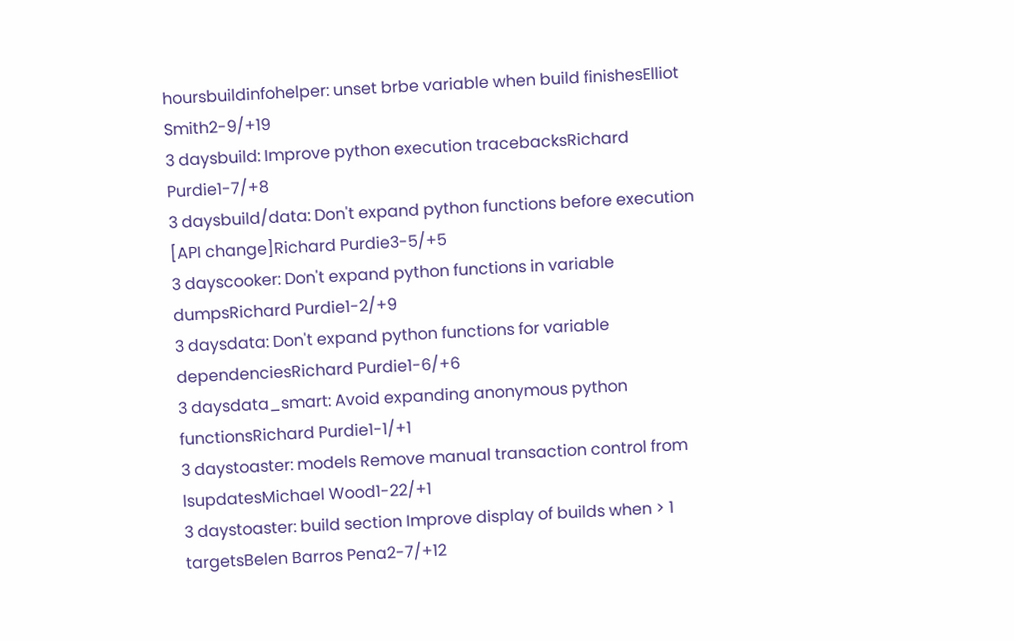hoursbuildinfohelper: unset brbe variable when build finishesElliot Smith2-9/+19
3 daysbuild: Improve python execution tracebacksRichard Purdie1-7/+8
3 daysbuild/data: Don't expand python functions before execution [API change]Richard Purdie3-5/+5
3 dayscooker: Don't expand python functions in variable dumpsRichard Purdie1-2/+9
3 daysdata: Don't expand python functions for variable dependenciesRichard Purdie1-6/+6
3 daysdata_smart: Avoid expanding anonymous python functionsRichard Purdie1-1/+1
3 daystoaster: models Remove manual transaction control from lsupdatesMichael Wood1-22/+1
3 daystoaster: build section Improve display of builds when > 1 targetsBelen Barros Pena2-7/+12